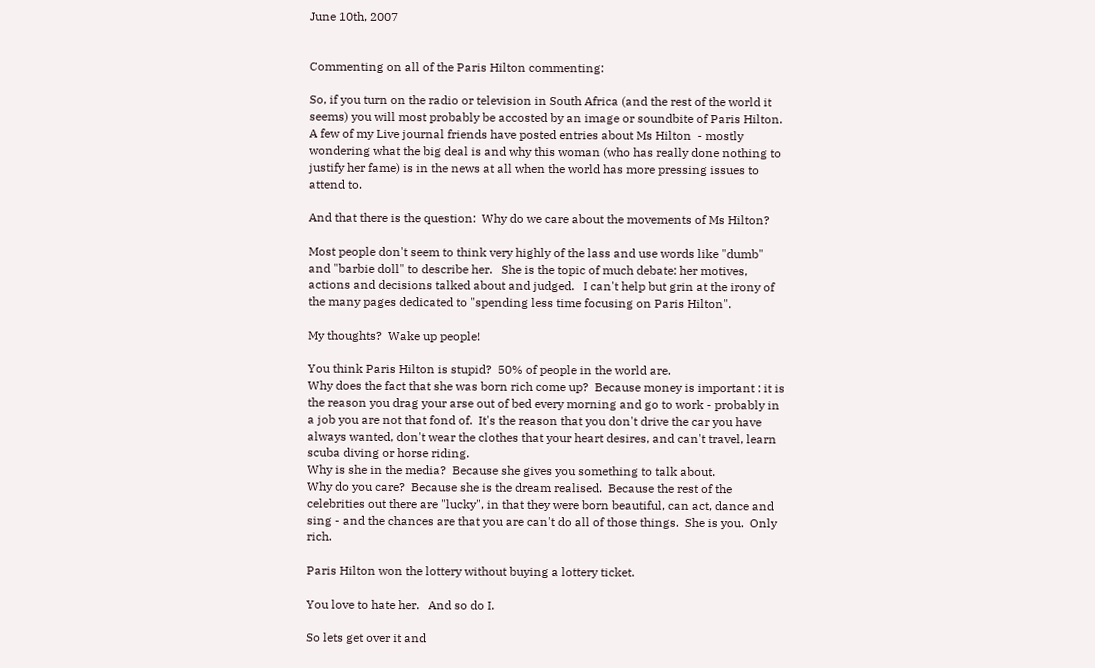June 10th, 2007


Commenting on all of the Paris Hilton commenting:

So, if you turn on the radio or television in South Africa (and the rest of the world it seems) you will most probably be accosted by an image or soundbite of Paris Hilton.    A few of my Live journal friends have posted entries about Ms Hilton  - mostly wondering what the big deal is and why this woman (who has really done nothing to justify her fame) is in the news at all when the world has more pressing issues to attend to.

And that there is the question:  Why do we care about the movements of Ms Hilton?

Most people don't seem to think very highly of the lass and use words like "dumb" and "barbie doll" to describe her.   She is the topic of much debate: her motives, actions and decisions talked about and judged.   I can't help but grin at the irony of the many pages dedicated to "spending less time focusing on Paris Hilton".

My thoughts?  Wake up people!

You think Paris Hilton is stupid?  50% of people in the world are.
Why does the fact that she was born rich come up?  Because money is important : it is the reason you drag your arse out of bed every morning and go to work - probably in a job you are not that fond of.  It's the reason that you don't drive the car you have always wanted, don't wear the clothes that your heart desires, and can't travel, learn scuba diving or horse riding.
Why is she in the media?  Because she gives you something to talk about.
Why do you care?  Because she is the dream realised.  Because the rest of the celebrities out there are "lucky", in that they were born beautiful, can act, dance and sing - and the chances are that you are can't do all of those things.  She is you.  Only rich.

Paris Hilton won the lottery without buying a lottery ticket.

You love to hate her.   And so do I.

So lets get over it and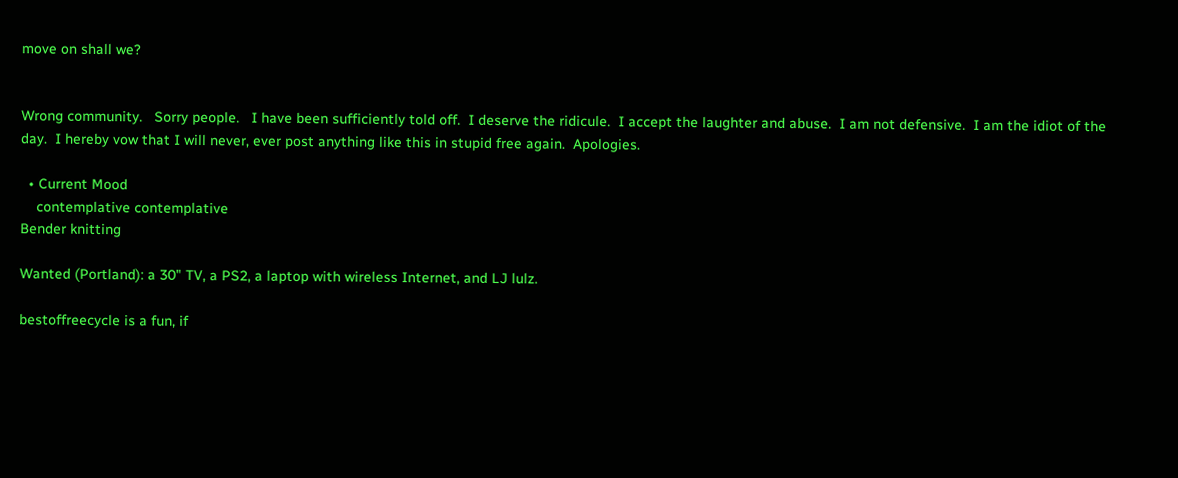move on shall we?


Wrong community.   Sorry people.   I have been sufficiently told off.  I deserve the ridicule.  I accept the laughter and abuse.  I am not defensive.  I am the idiot of the day.  I hereby vow that I will never, ever post anything like this in stupid free again.  Apologies.

  • Current Mood
    contemplative contemplative
Bender knitting

Wanted (Portland): a 30" TV, a PS2, a laptop with wireless Internet, and LJ lulz.

bestoffreecycle is a fun, if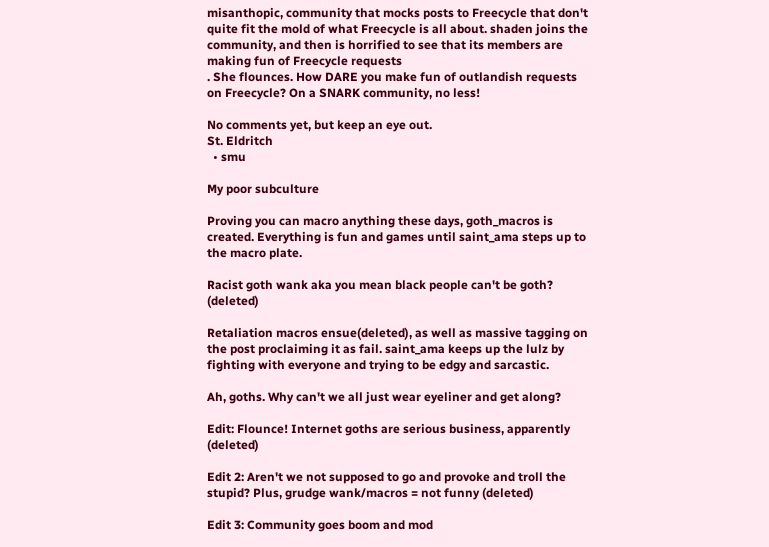misanthopic, community that mocks posts to Freecycle that don't quite fit the mold of what Freecycle is all about. shaden joins the community, and then is horrified to see that its members are
making fun of Freecycle requests
. She flounces. How DARE you make fun of outlandish requests on Freecycle? On a SNARK community, no less!

No comments yet, but keep an eye out.
St. Eldritch
  • smu

My poor subculture

Proving you can macro anything these days, goth_macros is created. Everything is fun and games until saint_ama steps up to the macro plate.

Racist goth wank aka you mean black people can't be goth? (deleted)

Retaliation macros ensue(deleted), as well as massive tagging on the post proclaiming it as fail. saint_ama keeps up the lulz by fighting with everyone and trying to be edgy and sarcastic.

Ah, goths. Why can't we all just wear eyeliner and get along?

Edit: Flounce! Internet goths are serious business, apparently (deleted)

Edit 2: Aren't we not supposed to go and provoke and troll the stupid? Plus, grudge wank/macros = not funny (deleted)

Edit 3: Community goes boom and mod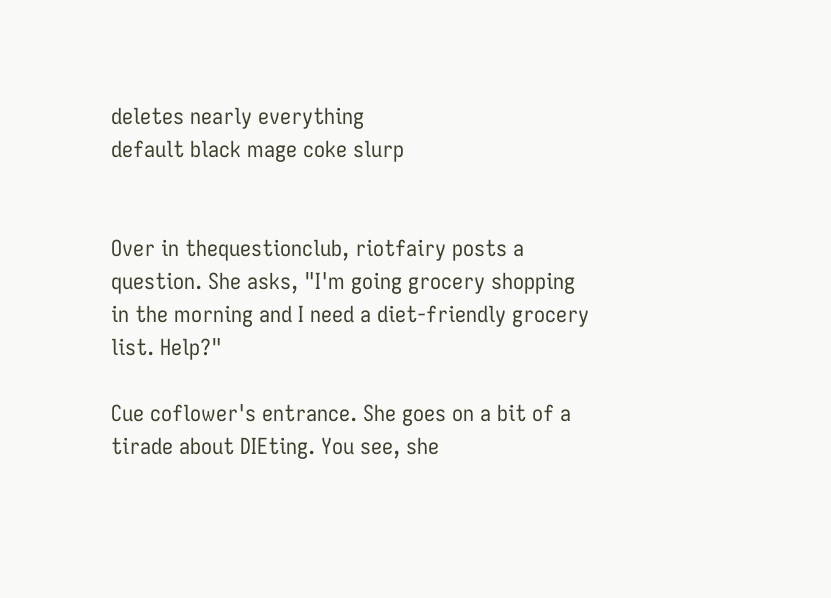deletes nearly everything
default black mage coke slurp


Over in thequestionclub, riotfairy posts a question. She asks, "I'm going grocery shopping in the morning and I need a diet-friendly grocery list. Help?"

Cue coflower's entrance. She goes on a bit of a tirade about DIEting. You see, she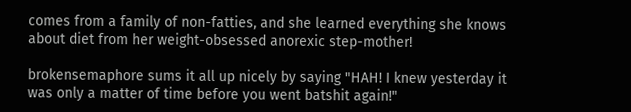comes from a family of non-fatties, and she learned everything she knows about diet from her weight-obsessed anorexic step-mother!

brokensemaphore sums it all up nicely by saying "HAH! I knew yesterday it was only a matter of time before you went batshit again!"